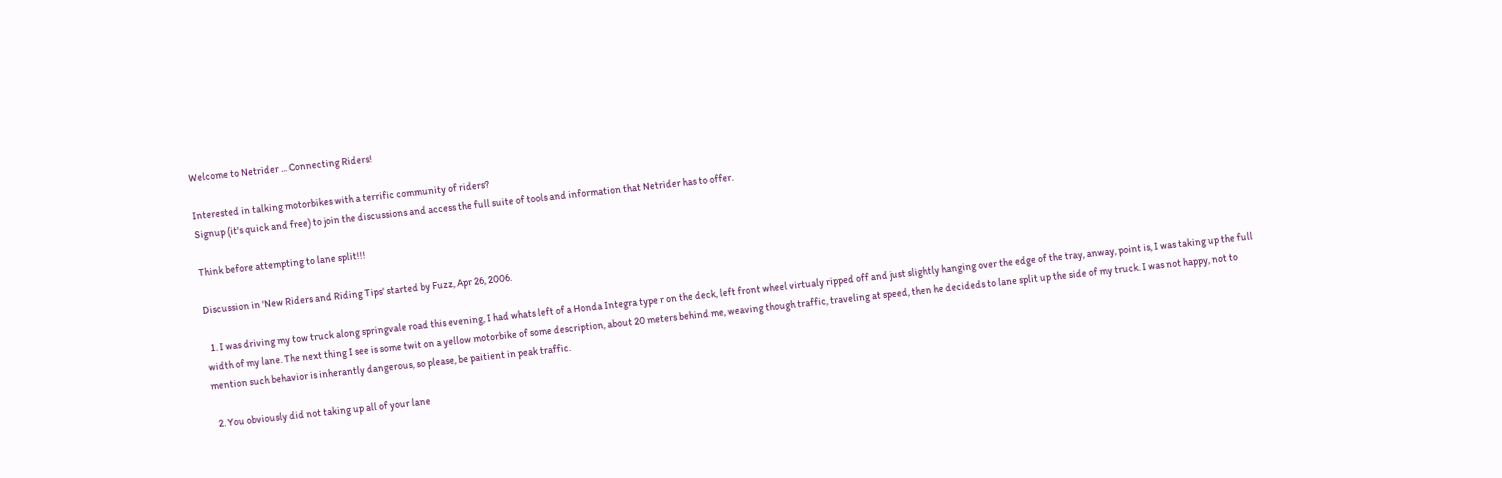Welcome to Netrider ... Connecting Riders!

Interested in talking motorbikes with a terrific community of riders?
Signup (it's quick and free) to join the discussions and access the full suite of tools and information that Netrider has to offer.

Think before attempting to lane split!!!

Discussion in 'New Riders and Riding Tips' started by Fuzz, Apr 26, 2006.

  1. I was driving my tow truck along springvale road this evening, I had whats left of a Honda Integra type r on the deck, left front wheel virtualy ripped off and just slightly hanging over the edge of the tray, anway, point is, I was taking up the full width of my lane. The next thing I see is some twit on a yellow motorbike of some description, about 20 meters behind me, weaving though traffic, traveling at speed, then he decideds to lane split up the side of my truck. I was not happy, not to mention such behavior is inherantly dangerous, so please, be paitient in peak traffic.

  2. You obviously did not taking up all of your lane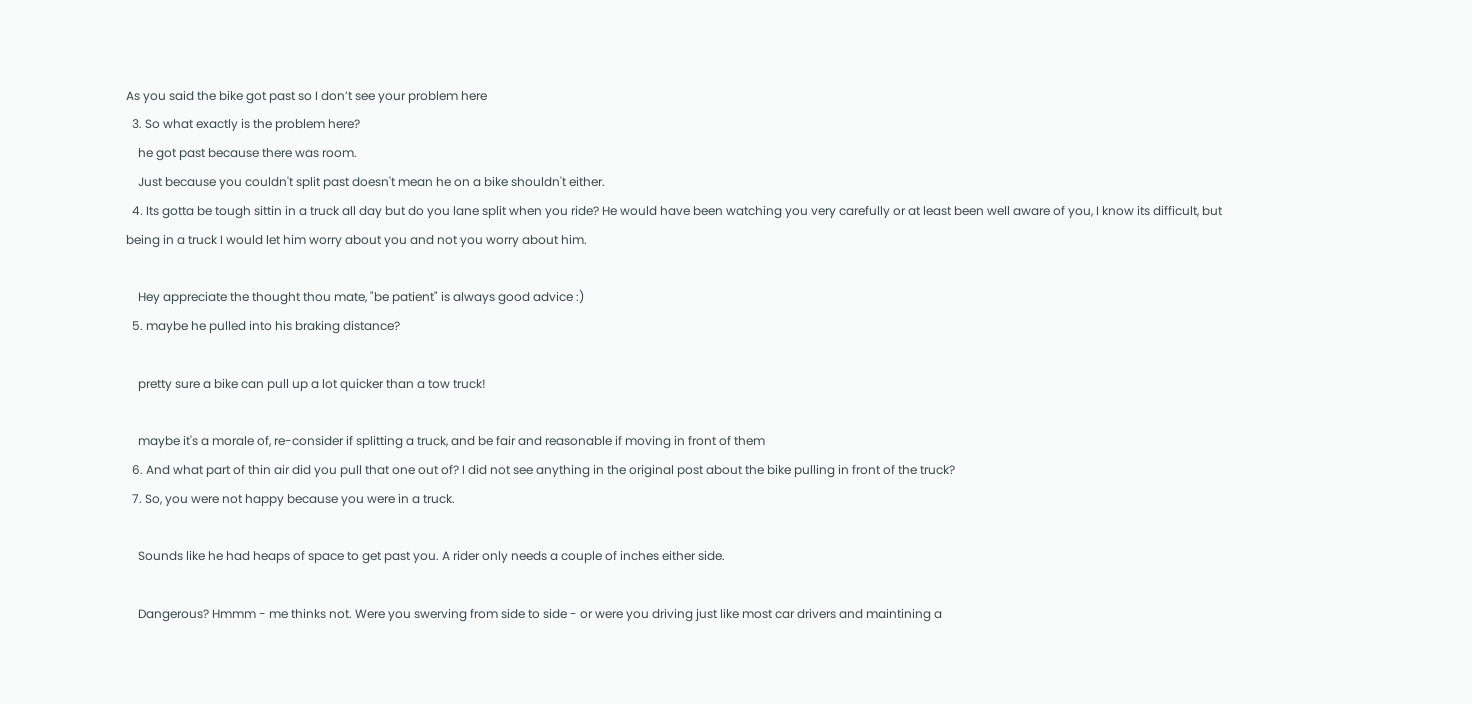As you said the bike got past so I don’t see your problem here
  3. So what exactly is the problem here?
    he got past because there was room.
    Just because you couldn't split past doesn't mean he on a bike shouldn't either.
  4. Its gotta be tough sittin in a truck all day but do you lane split when you ride? He would have been watching you very carefully or at least been well aware of you, I know its difficult, but being in a truck I would let him worry about you and not you worry about him.

    Hey appreciate the thought thou mate, "be patient" is always good advice :)
  5. maybe he pulled into his braking distance?

    pretty sure a bike can pull up a lot quicker than a tow truck!

    maybe it's a morale of, re-consider if splitting a truck, and be fair and reasonable if moving in front of them
  6. And what part of thin air did you pull that one out of? I did not see anything in the original post about the bike pulling in front of the truck?
  7. So, you were not happy because you were in a truck.

    Sounds like he had heaps of space to get past you. A rider only needs a couple of inches either side.

    Dangerous? Hmmm - me thinks not. Were you swerving from side to side - or were you driving just like most car drivers and maintining a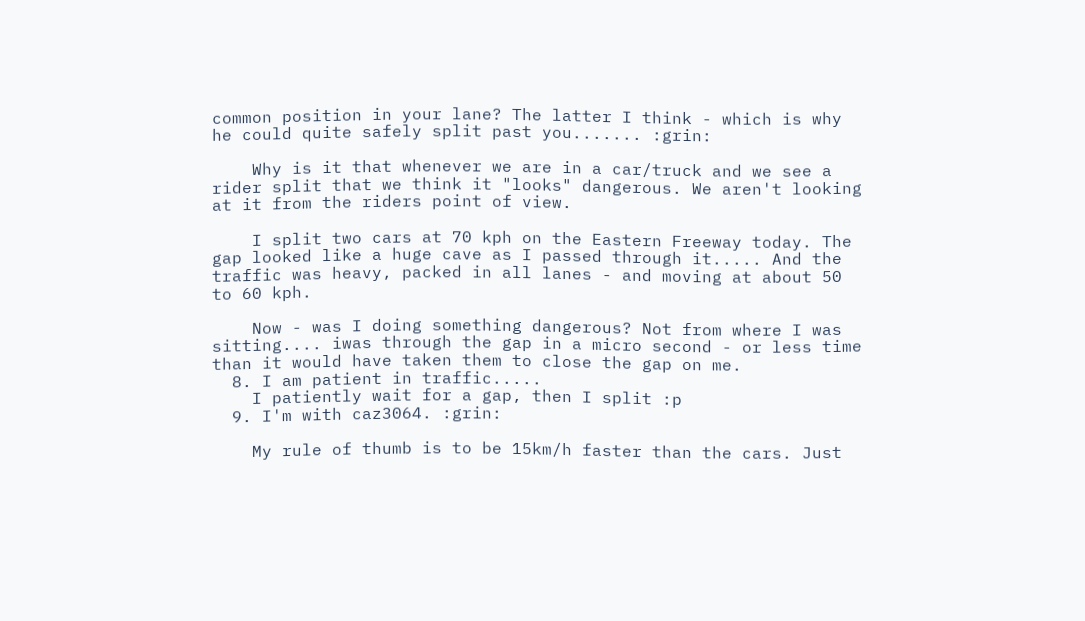common position in your lane? The latter I think - which is why he could quite safely split past you....... :grin:

    Why is it that whenever we are in a car/truck and we see a rider split that we think it "looks" dangerous. We aren't looking at it from the riders point of view.

    I split two cars at 70 kph on the Eastern Freeway today. The gap looked like a huge cave as I passed through it..... And the traffic was heavy, packed in all lanes - and moving at about 50 to 60 kph.

    Now - was I doing something dangerous? Not from where I was sitting.... iwas through the gap in a micro second - or less time than it would have taken them to close the gap on me.
  8. I am patient in traffic.....
    I patiently wait for a gap, then I split :p
  9. I'm with caz3064. :grin:

    My rule of thumb is to be 15km/h faster than the cars. Just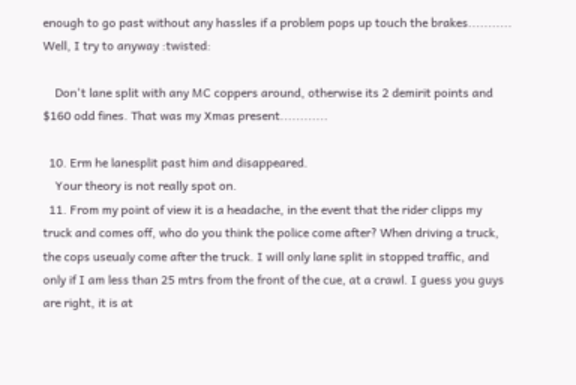enough to go past without any hassles if a problem pops up touch the brakes........... Well, I try to anyway :twisted:

    Don't lane split with any MC coppers around, otherwise its 2 demirit points and $160 odd fines. That was my Xmas present............

  10. Erm he lanesplit past him and disappeared.
    Your theory is not really spot on.
  11. From my point of view it is a headache, in the event that the rider clipps my truck and comes off, who do you think the police come after? When driving a truck, the cops useualy come after the truck. I will only lane split in stopped traffic, and only if I am less than 25 mtrs from the front of the cue, at a crawl. I guess you guys are right, it is at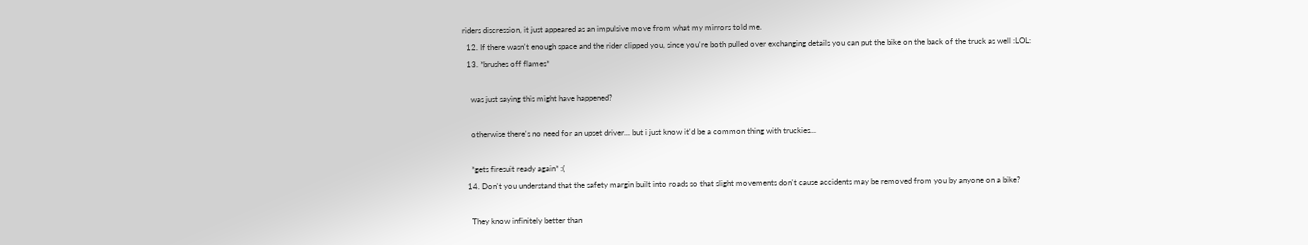riders discression, it just appeared as an impulsive move from what my mirrors told me.
  12. If there wasn't enough space and the rider clipped you, since you're both pulled over exchanging details you can put the bike on the back of the truck as well :LOL:
  13. *brushes off flames*

    was just saying this might have happened?

    otherwise there's no need for an upset driver... but i just know it'd be a common thing with truckies...

    *gets firesuit ready again* :(
  14. Don't you understand that the safety margin built into roads so that slight movements don't cause accidents may be removed from you by anyone on a bike?

    They know infinitely better than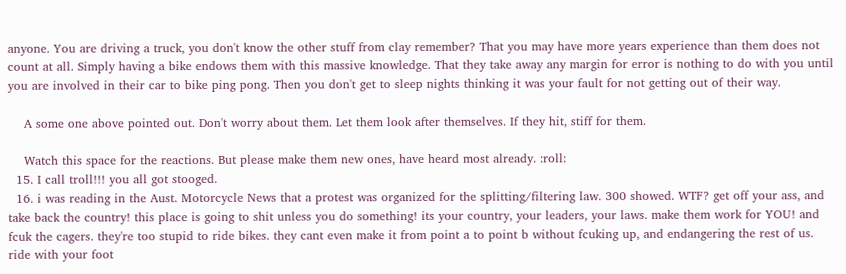anyone. You are driving a truck, you don't know the other stuff from clay remember? That you may have more years experience than them does not count at all. Simply having a bike endows them with this massive knowledge. That they take away any margin for error is nothing to do with you until you are involved in their car to bike ping pong. Then you don't get to sleep nights thinking it was your fault for not getting out of their way.

    A some one above pointed out. Don't worry about them. Let them look after themselves. If they hit, stiff for them.

    Watch this space for the reactions. But please make them new ones, have heard most already. :roll:
  15. I call troll!!! you all got stooged.
  16. i was reading in the Aust. Motorcycle News that a protest was organized for the splitting/filtering law. 300 showed. WTF? get off your ass, and take back the country! this place is going to shit unless you do something! its your country, your leaders, your laws. make them work for YOU! and fcuk the cagers. they're too stupid to ride bikes. they cant even make it from point a to point b without fcuking up, and endangering the rest of us. ride with your foot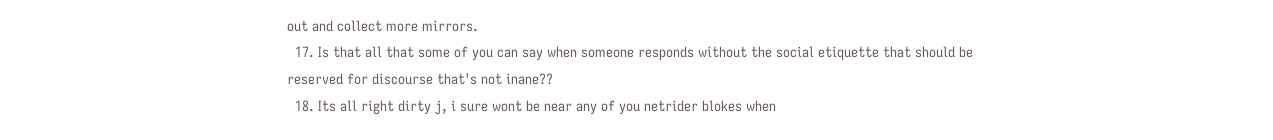out and collect more mirrors.
  17. Is that all that some of you can say when someone responds without the social etiquette that should be reserved for discourse that's not inane??
  18. Its all right dirty j, i sure wont be near any of you netrider blokes when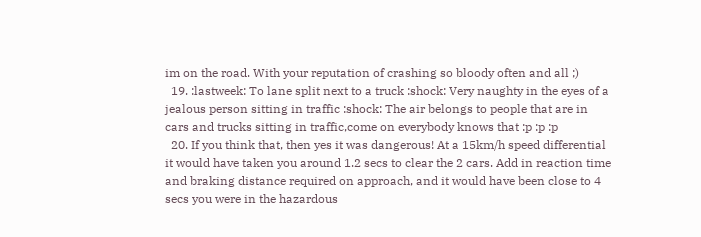im on the road. With your reputation of crashing so bloody often and all ;)
  19. :lastweek: To lane split next to a truck :shock: Very naughty in the eyes of a jealous person sitting in traffic :shock: The air belongs to people that are in cars and trucks sitting in traffic,come on everybody knows that :p :p :p
  20. If you think that, then yes it was dangerous! At a 15km/h speed differential it would have taken you around 1.2 secs to clear the 2 cars. Add in reaction time and braking distance required on approach, and it would have been close to 4 secs you were in the hazardous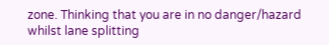zone. Thinking that you are in no danger/hazard whilst lane splitting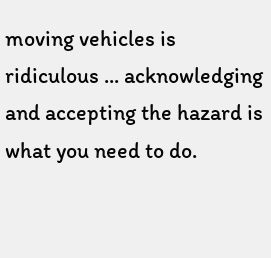moving vehicles is ridiculous ... acknowledging and accepting the hazard is what you need to do.